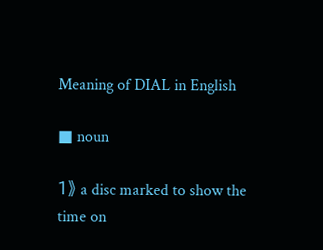Meaning of DIAL in English

■ noun

1》 a disc marked to show the time on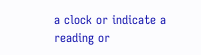a clock or indicate a reading or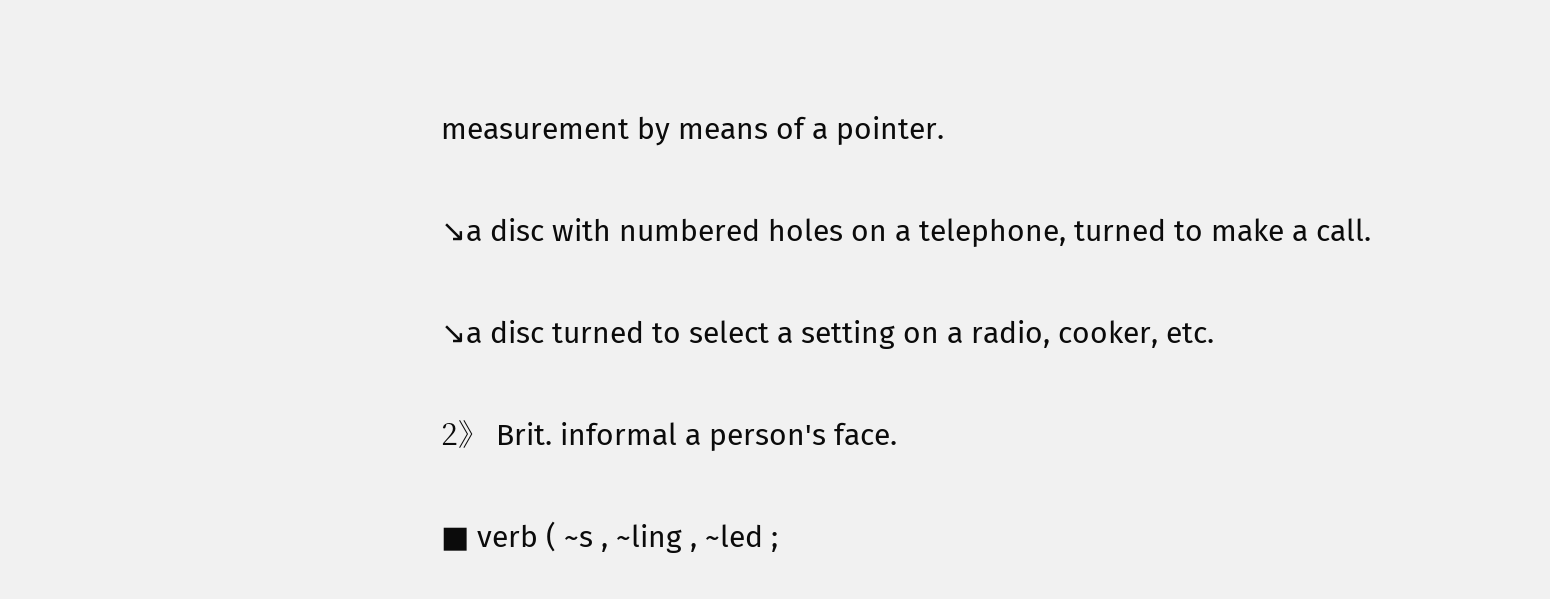measurement by means of a pointer.

↘a disc with numbered holes on a telephone, turned to make a call.

↘a disc turned to select a setting on a radio, cooker, etc.

2》 Brit. informal a person's face.

■ verb ( ~s , ~ling , ~led ;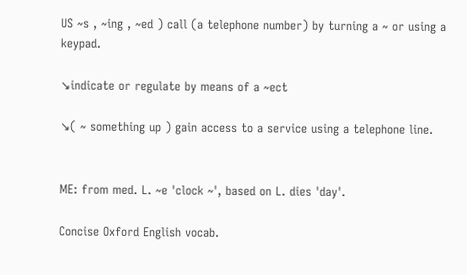US ~s , ~ing , ~ed ) call (a telephone number) by turning a ~ or using a keypad.

↘indicate or regulate by means of a ~ect

↘( ~ something up ) gain access to a service using a telephone line.


ME: from med. L. ~e 'clock ~', based on L. dies 'day'.

Concise Oxford English vocab.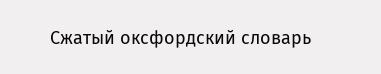Сжатый оксфордский словарь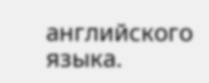английского языка.